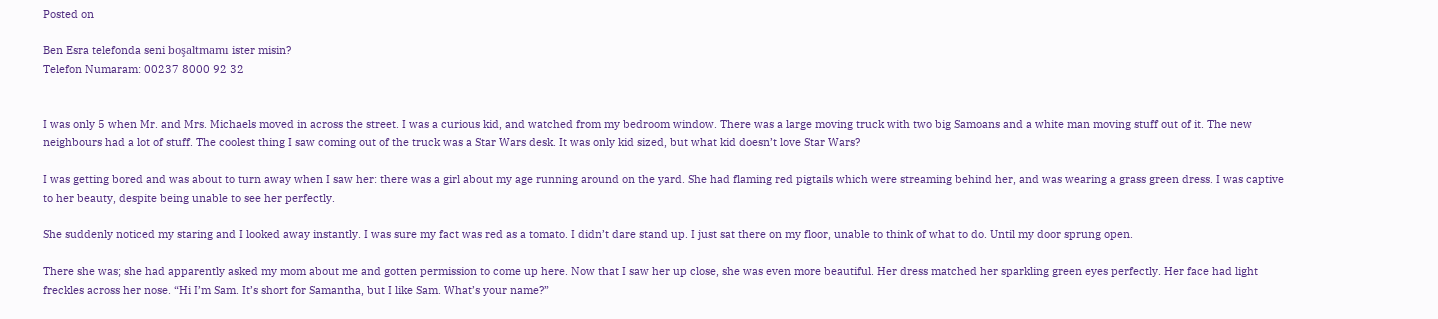Posted on

Ben Esra telefonda seni boşaltmamı ister misin?
Telefon Numaram: 00237 8000 92 32


I was only 5 when Mr. and Mrs. Michaels moved in across the street. I was a curious kid, and watched from my bedroom window. There was a large moving truck with two big Samoans and a white man moving stuff out of it. The new neighbours had a lot of stuff. The coolest thing I saw coming out of the truck was a Star Wars desk. It was only kid sized, but what kid doesn’t love Star Wars?

I was getting bored and was about to turn away when I saw her: there was a girl about my age running around on the yard. She had flaming red pigtails which were streaming behind her, and was wearing a grass green dress. I was captive to her beauty, despite being unable to see her perfectly.

She suddenly noticed my staring and I looked away instantly. I was sure my fact was red as a tomato. I didn’t dare stand up. I just sat there on my floor, unable to think of what to do. Until my door sprung open.

There she was; she had apparently asked my mom about me and gotten permission to come up here. Now that I saw her up close, she was even more beautiful. Her dress matched her sparkling green eyes perfectly. Her face had light freckles across her nose. “Hi I’m Sam. It’s short for Samantha, but I like Sam. What’s your name?”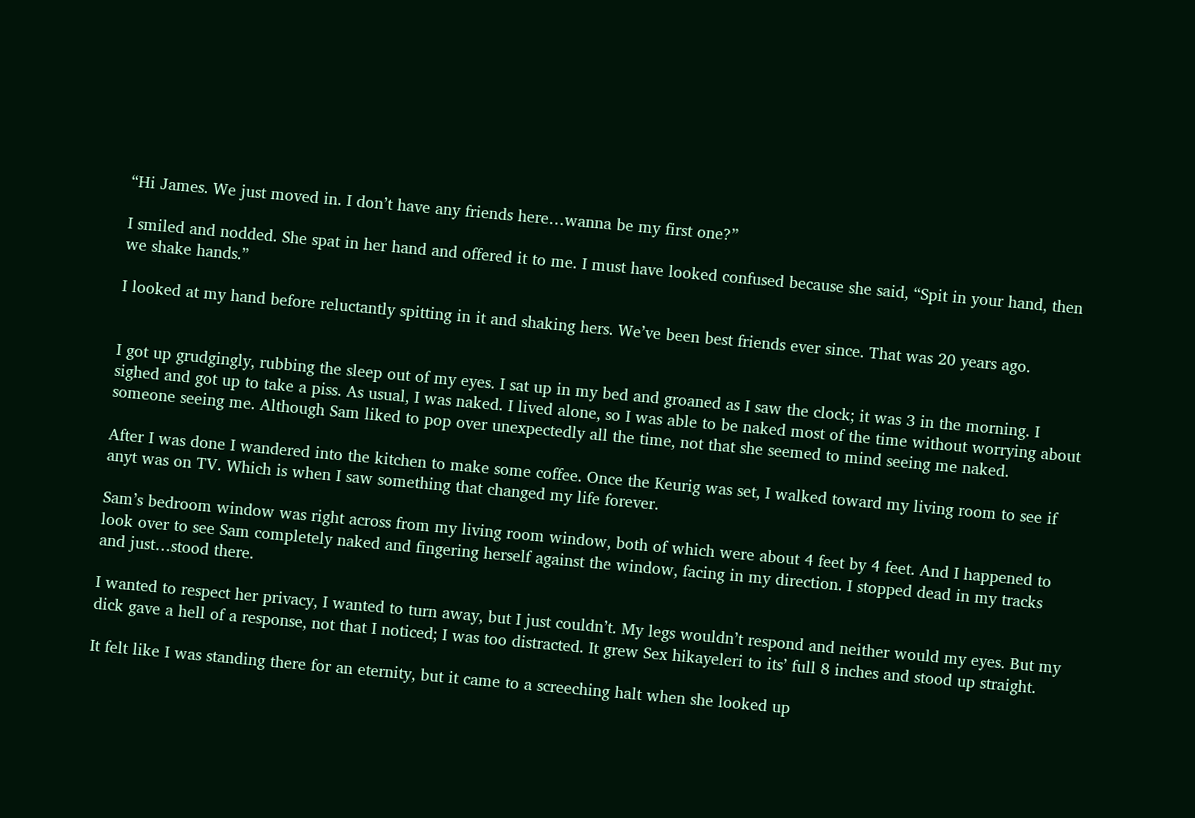“Hi James. We just moved in. I don’t have any friends here…wanna be my first one?”

I smiled and nodded. She spat in her hand and offered it to me. I must have looked confused because she said, “Spit in your hand, then we shake hands.”

I looked at my hand before reluctantly spitting in it and shaking hers. We’ve been best friends ever since. That was 20 years ago.


I got up grudgingly, rubbing the sleep out of my eyes. I sat up in my bed and groaned as I saw the clock; it was 3 in the morning. I sighed and got up to take a piss. As usual, I was naked. I lived alone, so I was able to be naked most of the time without worrying about someone seeing me. Although Sam liked to pop over unexpectedly all the time, not that she seemed to mind seeing me naked.

After I was done I wandered into the kitchen to make some coffee. Once the Keurig was set, I walked toward my living room to see if anyt was on TV. Which is when I saw something that changed my life forever.

Sam’s bedroom window was right across from my living room window, both of which were about 4 feet by 4 feet. And I happened to look over to see Sam completely naked and fingering herself against the window, facing in my direction. I stopped dead in my tracks and just…stood there.

I wanted to respect her privacy, I wanted to turn away, but I just couldn’t. My legs wouldn’t respond and neither would my eyes. But my dick gave a hell of a response, not that I noticed; I was too distracted. It grew Sex hikayeleri to its’ full 8 inches and stood up straight.

It felt like I was standing there for an eternity, but it came to a screeching halt when she looked up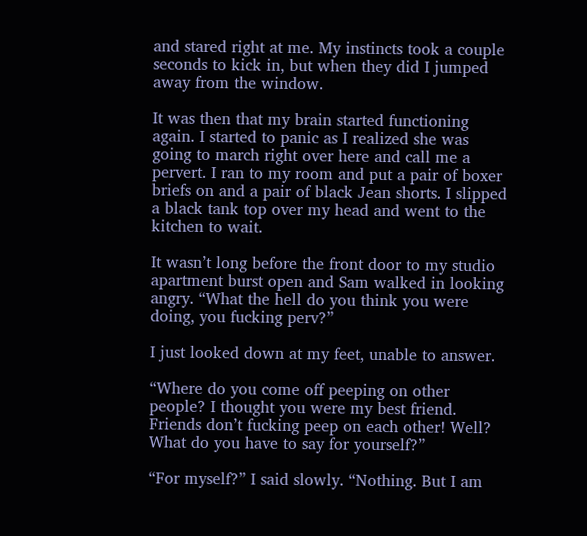and stared right at me. My instincts took a couple seconds to kick in, but when they did I jumped away from the window.

It was then that my brain started functioning again. I started to panic as I realized she was going to march right over here and call me a pervert. I ran to my room and put a pair of boxer briefs on and a pair of black Jean shorts. I slipped a black tank top over my head and went to the kitchen to wait.

It wasn’t long before the front door to my studio apartment burst open and Sam walked in looking angry. “What the hell do you think you were doing, you fucking perv?”

I just looked down at my feet, unable to answer.

“Where do you come off peeping on other people? I thought you were my best friend. Friends don’t fucking peep on each other! Well? What do you have to say for yourself?”

“For myself?” I said slowly. “Nothing. But I am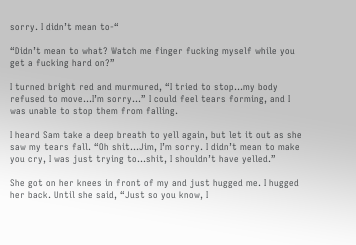sorry. I didn’t mean to-“

“Didn’t mean to what? Watch me finger fucking myself while you get a fucking hard on?”

I turned bright red and murmured, “I tried to stop…my body refused to move…I’m sorry…” I could feel tears forming, and I was unable to stop them from falling.

I heard Sam take a deep breath to yell again, but let it out as she saw my tears fall. “Oh shit…Jim, I’m sorry. I didn’t mean to make you cry, I was just trying to…shit, I shouldn’t have yelled.”

She got on her knees in front of my and just hugged me. I hugged her back. Until she said, “Just so you know, I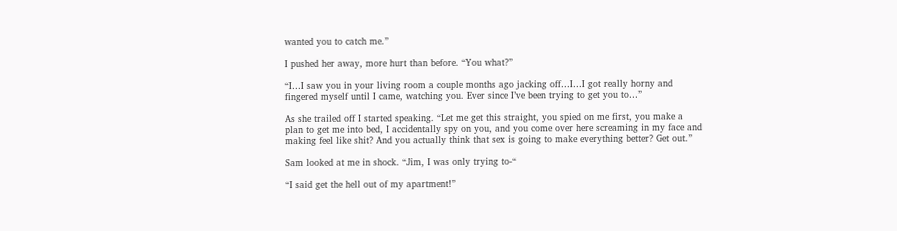wanted you to catch me.”

I pushed her away, more hurt than before. “You what?”

“I…I saw you in your living room a couple months ago jacking off…I…I got really horny and fingered myself until I came, watching you. Ever since I’ve been trying to get you to…”

As she trailed off I started speaking. “Let me get this straight, you spied on me first, you make a plan to get me into bed, I accidentally spy on you, and you come over here screaming in my face and making feel like shit? And you actually think that sex is going to make everything better? Get out.”

Sam looked at me in shock. “Jim, I was only trying to-“

“I said get the hell out of my apartment!”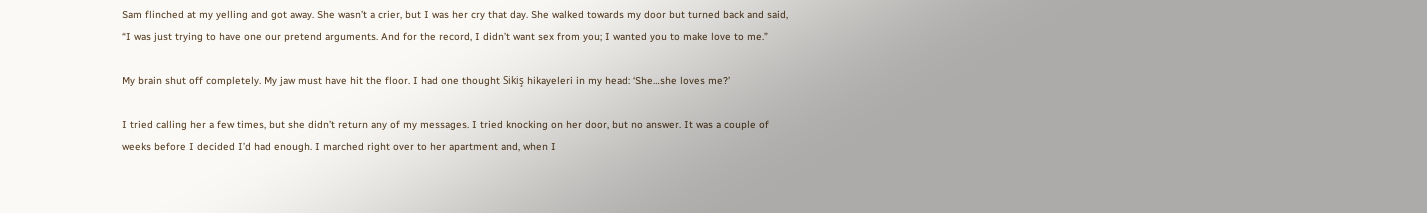Sam flinched at my yelling and got away. She wasn’t a crier, but I was her cry that day. She walked towards my door but turned back and said, “I was just trying to have one our pretend arguments. And for the record, I didn’t want sex from you; I wanted you to make love to me.”

My brain shut off completely. My jaw must have hit the floor. I had one thought Sikiş hikayeleri in my head: ‘She…she loves me?’

I tried calling her a few times, but she didn’t return any of my messages. I tried knocking on her door, but no answer. It was a couple of weeks before I decided I’d had enough. I marched right over to her apartment and, when I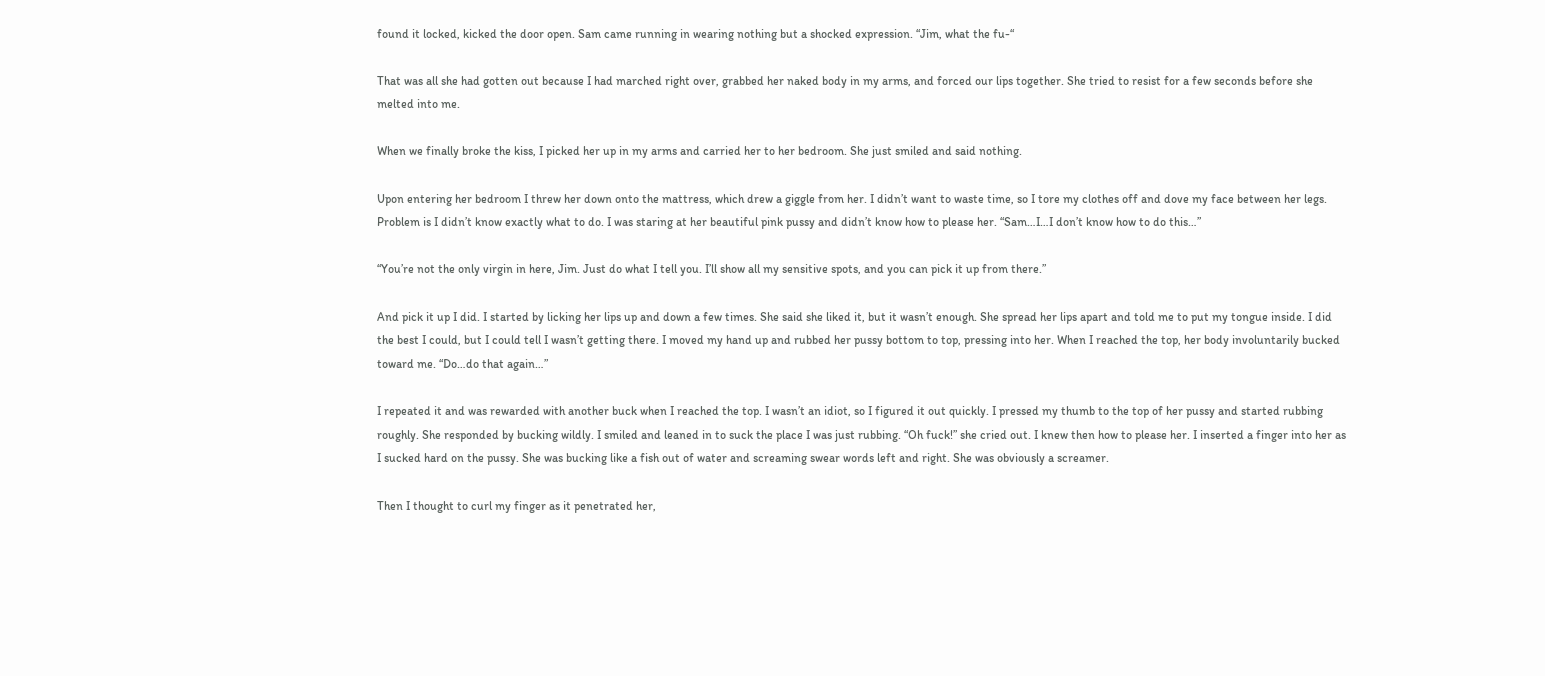found it locked, kicked the door open. Sam came running in wearing nothing but a shocked expression. “Jim, what the fu-“

That was all she had gotten out because I had marched right over, grabbed her naked body in my arms, and forced our lips together. She tried to resist for a few seconds before she melted into me.

When we finally broke the kiss, I picked her up in my arms and carried her to her bedroom. She just smiled and said nothing.

Upon entering her bedroom I threw her down onto the mattress, which drew a giggle from her. I didn’t want to waste time, so I tore my clothes off and dove my face between her legs. Problem is I didn’t know exactly what to do. I was staring at her beautiful pink pussy and didn’t know how to please her. “Sam…I…I don’t know how to do this…”

“You’re not the only virgin in here, Jim. Just do what I tell you. I’ll show all my sensitive spots, and you can pick it up from there.”

And pick it up I did. I started by licking her lips up and down a few times. She said she liked it, but it wasn’t enough. She spread her lips apart and told me to put my tongue inside. I did the best I could, but I could tell I wasn’t getting there. I moved my hand up and rubbed her pussy bottom to top, pressing into her. When I reached the top, her body involuntarily bucked toward me. “Do…do that again…”

I repeated it and was rewarded with another buck when I reached the top. I wasn’t an idiot, so I figured it out quickly. I pressed my thumb to the top of her pussy and started rubbing roughly. She responded by bucking wildly. I smiled and leaned in to suck the place I was just rubbing. “Oh fuck!” she cried out. I knew then how to please her. I inserted a finger into her as I sucked hard on the pussy. She was bucking like a fish out of water and screaming swear words left and right. She was obviously a screamer.

Then I thought to curl my finger as it penetrated her,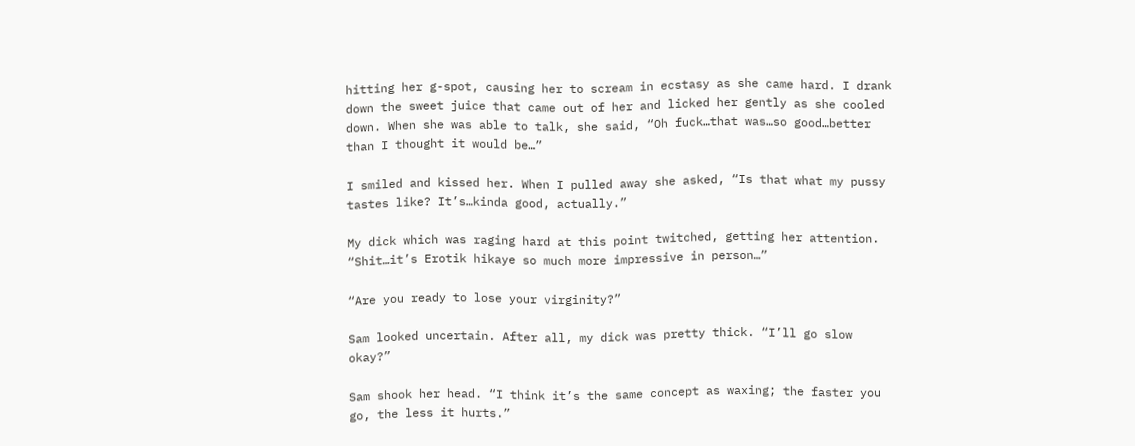hitting her g-spot, causing her to scream in ecstasy as she came hard. I drank down the sweet juice that came out of her and licked her gently as she cooled down. When she was able to talk, she said, “Oh fuck…that was…so good…better than I thought it would be…”

I smiled and kissed her. When I pulled away she asked, “Is that what my pussy tastes like? It’s…kinda good, actually.”

My dick which was raging hard at this point twitched, getting her attention. “Shit…it’s Erotik hikaye so much more impressive in person…”

“Are you ready to lose your virginity?”

Sam looked uncertain. After all, my dick was pretty thick. “I’ll go slow okay?”

Sam shook her head. “I think it’s the same concept as waxing; the faster you go, the less it hurts.”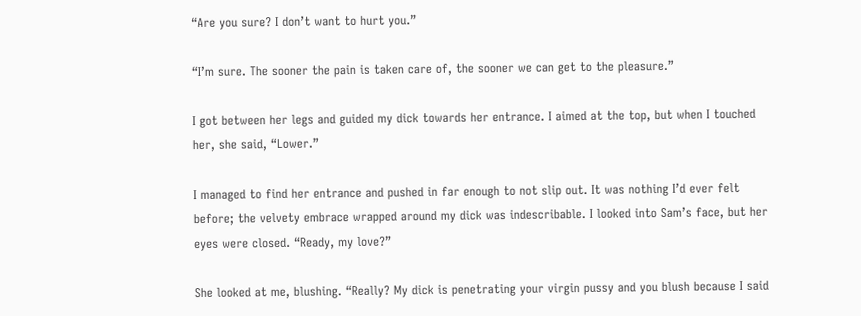“Are you sure? I don’t want to hurt you.”

“I’m sure. The sooner the pain is taken care of, the sooner we can get to the pleasure.”

I got between her legs and guided my dick towards her entrance. I aimed at the top, but when I touched her, she said, “Lower.”

I managed to find her entrance and pushed in far enough to not slip out. It was nothing I’d ever felt before; the velvety embrace wrapped around my dick was indescribable. I looked into Sam’s face, but her eyes were closed. “Ready, my love?”

She looked at me, blushing. “Really? My dick is penetrating your virgin pussy and you blush because I said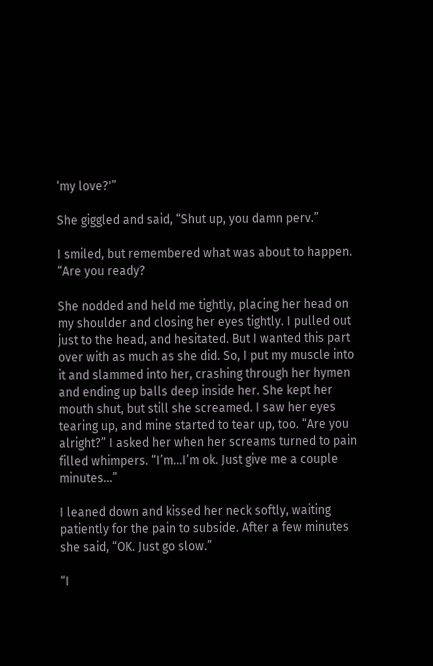‘my love?'”

She giggled and said, “Shut up, you damn perv.”

I smiled, but remembered what was about to happen. “Are you ready?

She nodded and held me tightly, placing her head on my shoulder and closing her eyes tightly. I pulled out just to the head, and hesitated. But I wanted this part over with as much as she did. So, I put my muscle into it and slammed into her, crashing through her hymen and ending up balls deep inside her. She kept her mouth shut, but still she screamed. I saw her eyes tearing up, and mine started to tear up, too. “Are you alright?” I asked her when her screams turned to pain filled whimpers. “I’m…I’m ok. Just give me a couple minutes…”

I leaned down and kissed her neck softly, waiting patiently for the pain to subside. After a few minutes she said, “OK. Just go slow.”

“I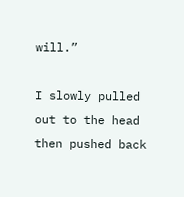will.”

I slowly pulled out to the head then pushed back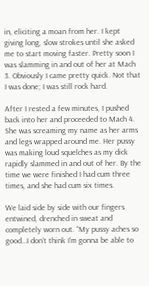in, eliciting a moan from her. I kept giving long, slow strokes until she asked me to start moving faster. Pretty soon I was slamming in and out of her at Mach 3. Obviously I came pretty quick. Not that I was done; I was still rock hard.

After I rested a few minutes, I pushed back into her and proceeded to Mach 4. She was screaming my name as her arms and legs wrapped around me. Her pussy was making loud squelches as my dick rapidly slammed in and out of her. By the time we were finished I had cum three times, and she had cum six times.

We laid side by side with our fingers entwined, drenched in sweat and completely worn out. “My pussy aches so good…I don’t think I’m gonna be able to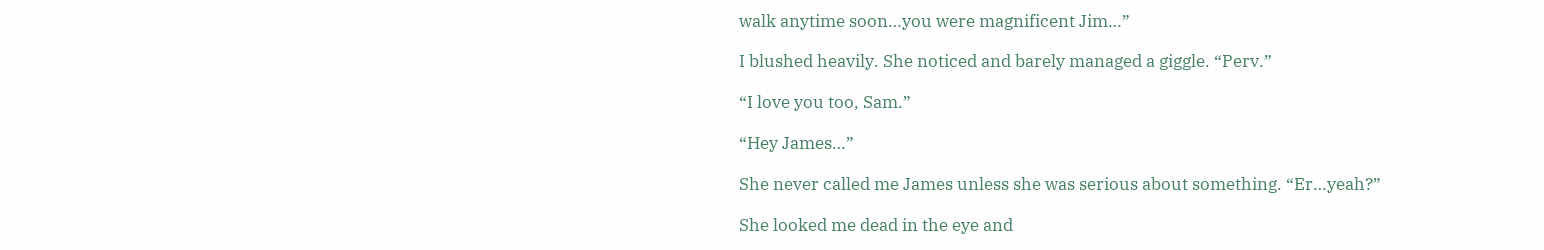walk anytime soon…you were magnificent Jim…”

I blushed heavily. She noticed and barely managed a giggle. “Perv.”

“I love you too, Sam.”

“Hey James…”

She never called me James unless she was serious about something. “Er…yeah?”

She looked me dead in the eye and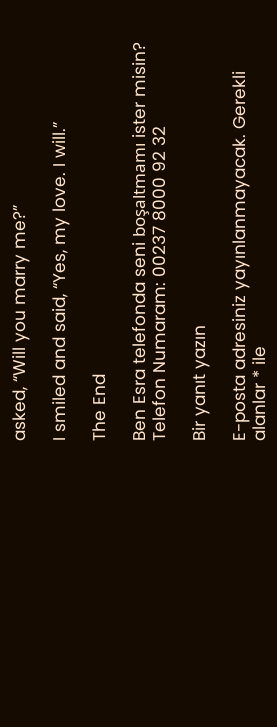asked, “Will you marry me?”

I smiled and said, “Yes, my love. I will.”

The End

Ben Esra telefonda seni boşaltmamı ister misin?
Telefon Numaram: 00237 8000 92 32

Bir yanıt yazın

E-posta adresiniz yayınlanmayacak. Gerekli alanlar * ile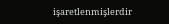işaretlenmişlerdir